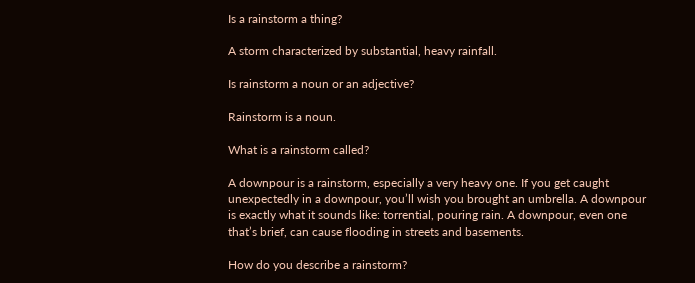Is a rainstorm a thing?

A storm characterized by substantial, heavy rainfall.

Is rainstorm a noun or an adjective?

Rainstorm is a noun.

What is a rainstorm called?

A downpour is a rainstorm, especially a very heavy one. If you get caught unexpectedly in a downpour, you’ll wish you brought an umbrella. A downpour is exactly what it sounds like: torrential, pouring rain. A downpour, even one that’s brief, can cause flooding in streets and basements.

How do you describe a rainstorm?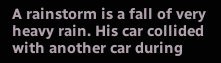A rainstorm is a fall of very heavy rain. His car collided with another car during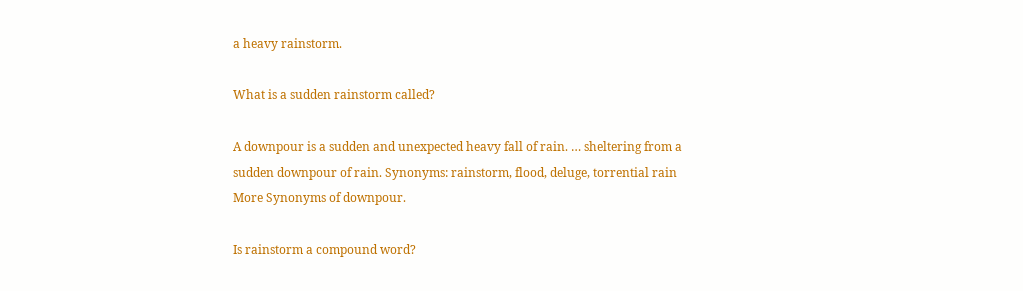a heavy rainstorm.

What is a sudden rainstorm called?

A downpour is a sudden and unexpected heavy fall of rain. … sheltering from a sudden downpour of rain. Synonyms: rainstorm, flood, deluge, torrential rain More Synonyms of downpour.

Is rainstorm a compound word?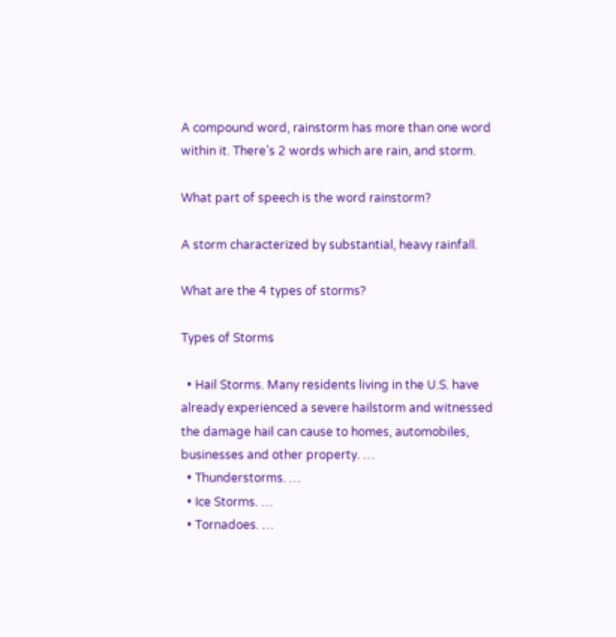A compound word, rainstorm has more than one word within it. There’s 2 words which are rain, and storm.

What part of speech is the word rainstorm?

A storm characterized by substantial, heavy rainfall.

What are the 4 types of storms?

Types of Storms

  • Hail Storms. Many residents living in the U.S. have already experienced a severe hailstorm and witnessed the damage hail can cause to homes, automobiles, businesses and other property. …
  • Thunderstorms. …
  • Ice Storms. …
  • Tornadoes. …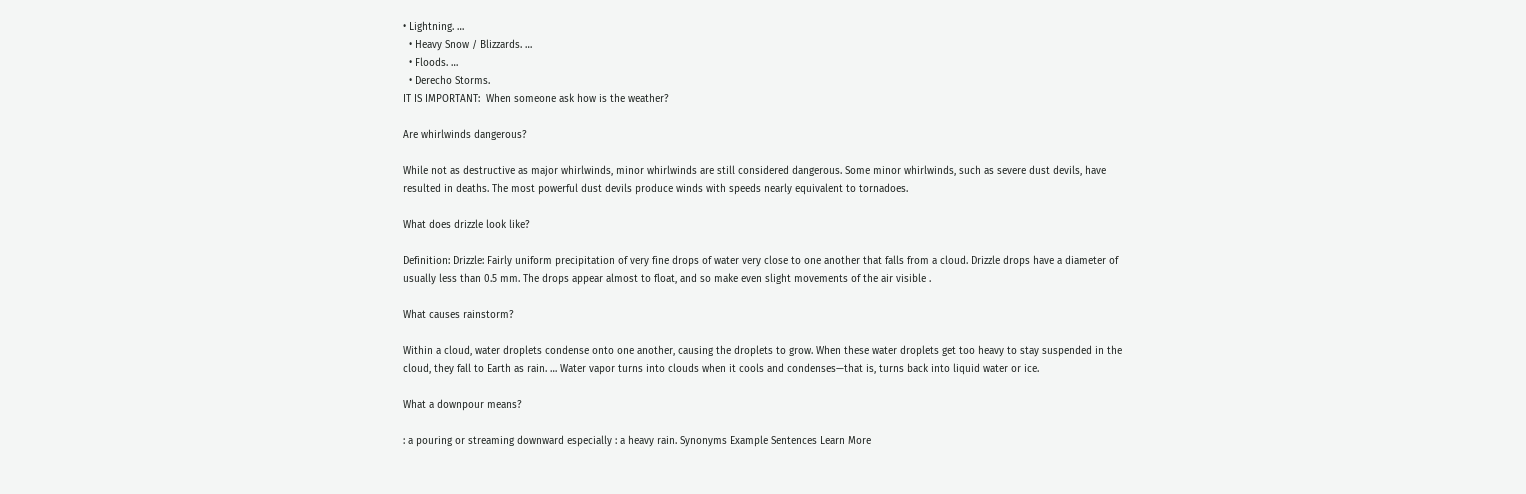• Lightning. …
  • Heavy Snow / Blizzards. …
  • Floods. …
  • Derecho Storms.
IT IS IMPORTANT:  When someone ask how is the weather?

Are whirlwinds dangerous?

While not as destructive as major whirlwinds, minor whirlwinds are still considered dangerous. Some minor whirlwinds, such as severe dust devils, have resulted in deaths. The most powerful dust devils produce winds with speeds nearly equivalent to tornadoes.

What does drizzle look like?

Definition: Drizzle: Fairly uniform precipitation of very fine drops of water very close to one another that falls from a cloud. Drizzle drops have a diameter of usually less than 0.5 mm. The drops appear almost to float, and so make even slight movements of the air visible .

What causes rainstorm?

Within a cloud, water droplets condense onto one another, causing the droplets to grow. When these water droplets get too heavy to stay suspended in the cloud, they fall to Earth as rain. … Water vapor turns into clouds when it cools and condenses—that is, turns back into liquid water or ice.

What a downpour means?

: a pouring or streaming downward especially : a heavy rain. Synonyms Example Sentences Learn More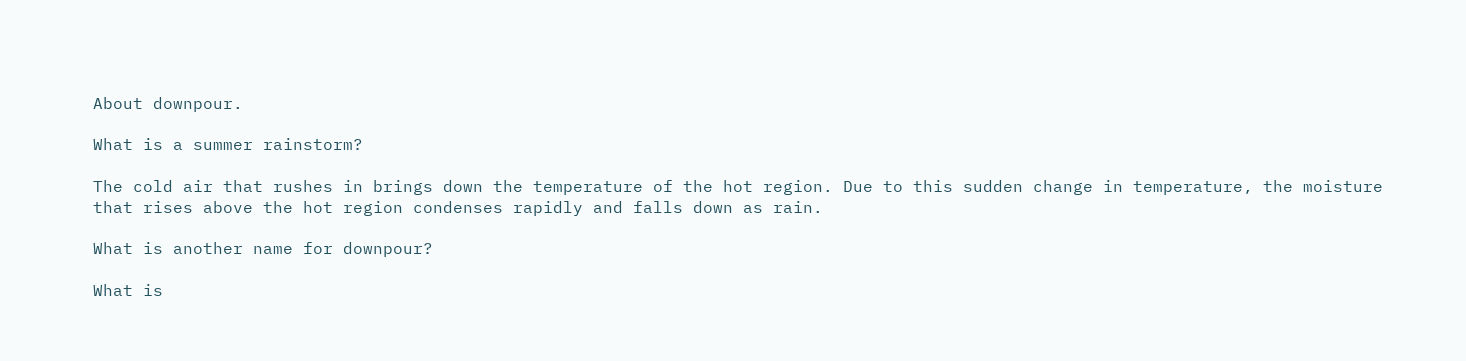About downpour.

What is a summer rainstorm?

The cold air that rushes in brings down the temperature of the hot region. Due to this sudden change in temperature, the moisture that rises above the hot region condenses rapidly and falls down as rain.

What is another name for downpour?

What is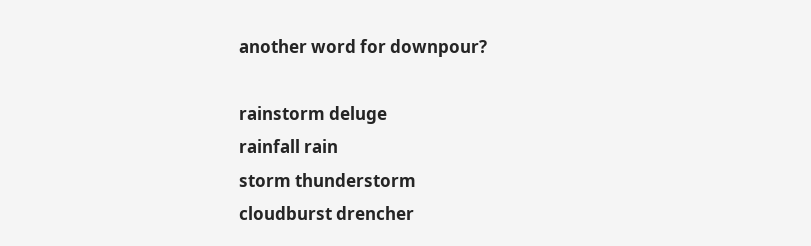another word for downpour?

rainstorm deluge
rainfall rain
storm thunderstorm
cloudburst drencher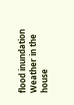flood inundation
Weather in the house